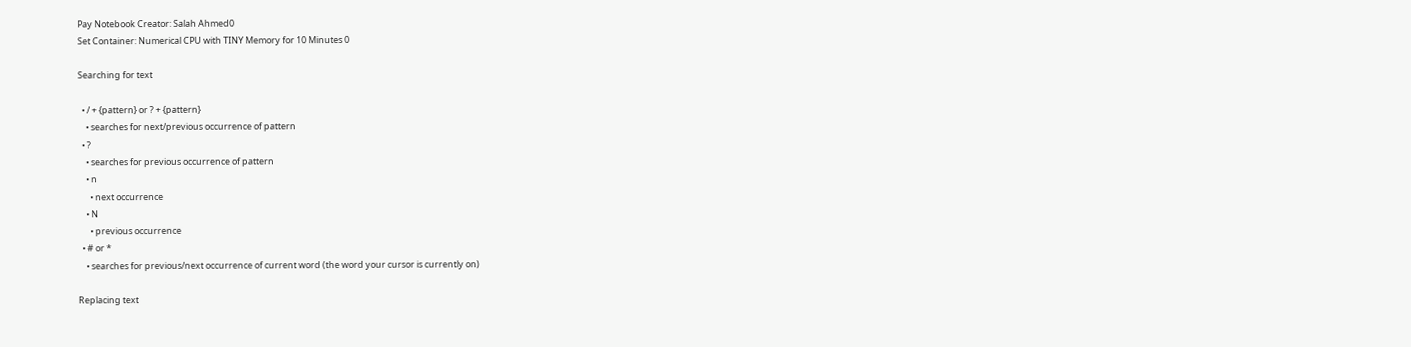Pay Notebook Creator: Salah Ahmed0
Set Container: Numerical CPU with TINY Memory for 10 Minutes 0

Searching for text

  • / + {pattern} or ? + {pattern}
    • searches for next/previous occurrence of pattern
  • ?
    • searches for previous occurrence of pattern
    • n
      • next occurrence
    • N
      • previous occurrence
  • # or *
    • searches for previous/next occurrence of current word (the word your cursor is currently on)

Replacing text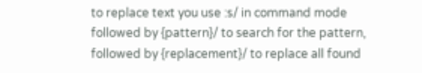to replace text you use :s/ in command mode followed by {pattern}/ to search for the pattern, followed by {replacement}/ to replace all found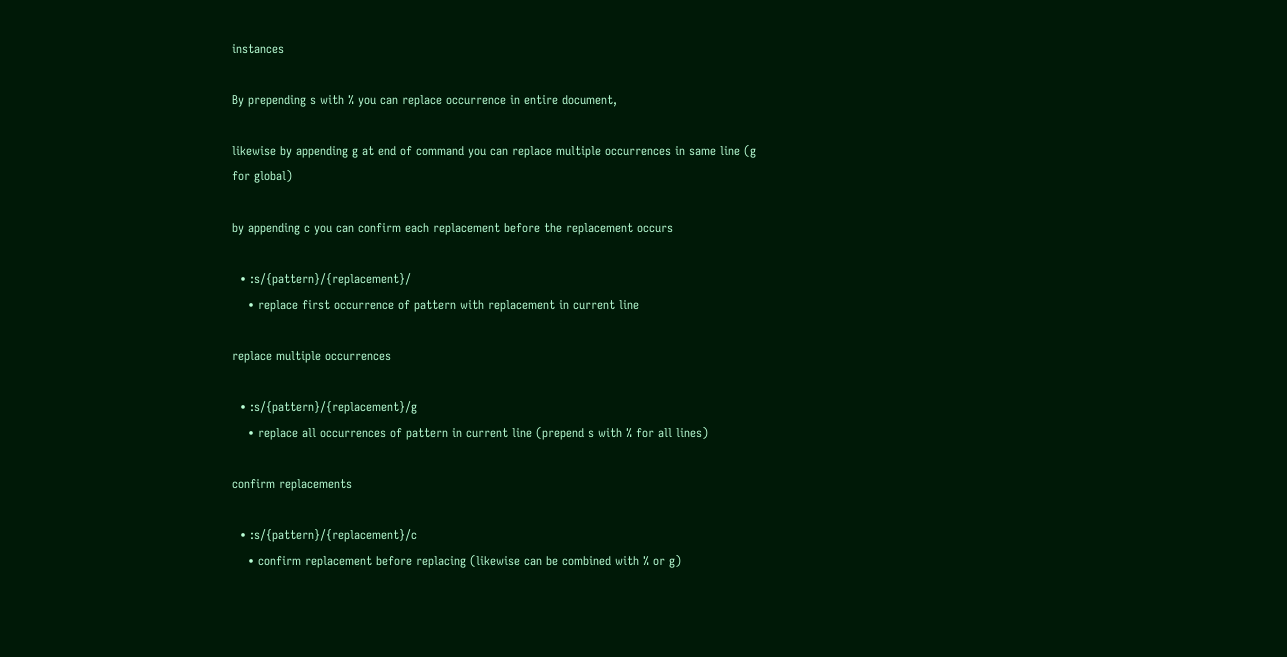instances

By prepending s with % you can replace occurrence in entire document,

likewise by appending g at end of command you can replace multiple occurrences in same line (g for global)

by appending c you can confirm each replacement before the replacement occurs

  • :s/{pattern}/{replacement}/
    • replace first occurrence of pattern with replacement in current line

replace multiple occurrences

  • :s/{pattern}/{replacement}/g
    • replace all occurrences of pattern in current line (prepend s with % for all lines)

confirm replacements

  • :s/{pattern}/{replacement}/c
    • confirm replacement before replacing (likewise can be combined with % or g)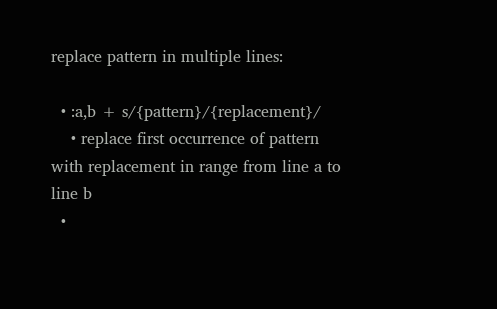replace pattern in multiple lines:

  • :a,b + s/{pattern}/{replacement}/
    • replace first occurrence of pattern with replacement in range from line a to line b
  •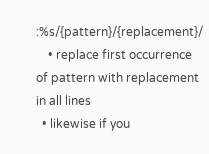:%s/{pattern}/{replacement}/
    • replace first occurrence of pattern with replacement in all lines
  • likewise if you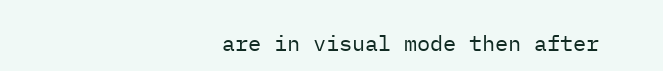are in visual mode then after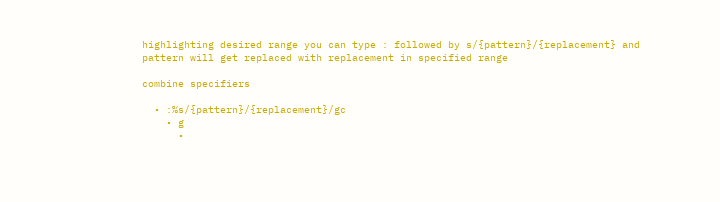highlighting desired range you can type : followed by s/{pattern}/{replacement} and pattern will get replaced with replacement in specified range

combine specifiers

  • :%s/{pattern}/{replacement}/gc
    • g
      •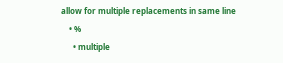allow for multiple replacements in same line
    • %
      • multiple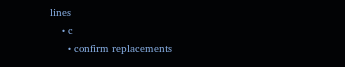lines
    • c
      • confirm replacements